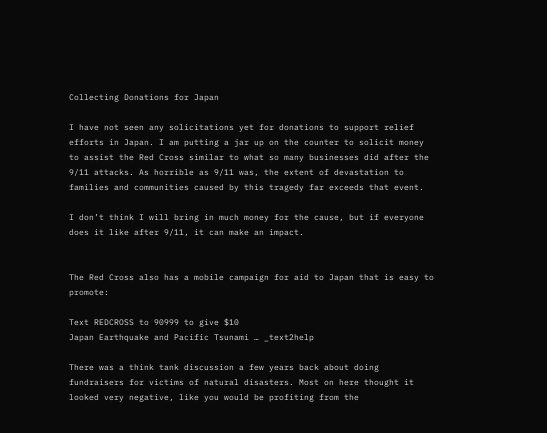Collecting Donations for Japan

I have not seen any solicitations yet for donations to support relief efforts in Japan. I am putting a jar up on the counter to solicit money to assist the Red Cross similar to what so many businesses did after the 9/11 attacks. As horrible as 9/11 was, the extent of devastation to families and communities caused by this tragedy far exceeds that event.

I don’t think I will bring in much money for the cause, but if everyone does it like after 9/11, it can make an impact.


The Red Cross also has a mobile campaign for aid to Japan that is easy to promote:

Text REDCROSS to 90999 to give $10
Japan Earthquake and Pacific Tsunami … _text2help

There was a think tank discussion a few years back about doing fundraisers for victims of natural disasters. Most on here thought it looked very negative, like you would be profiting from the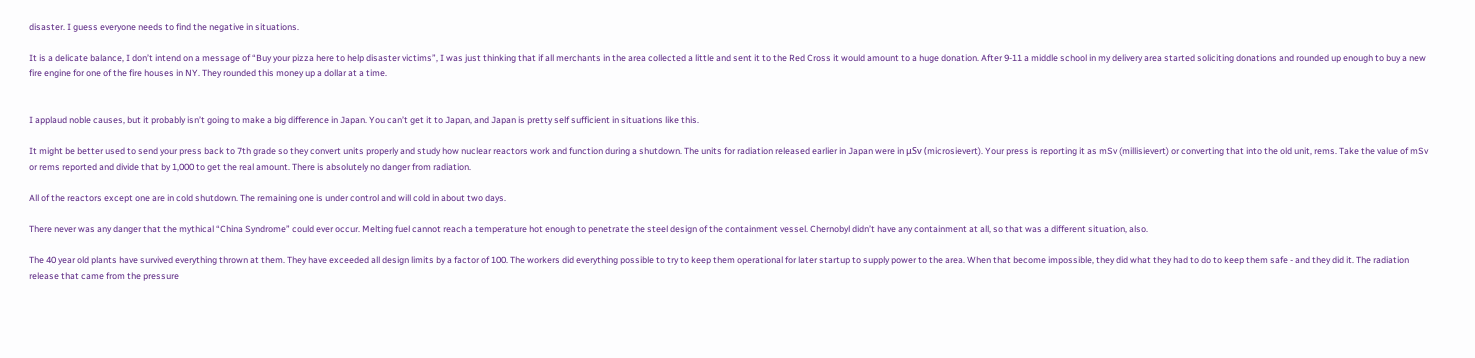disaster. I guess everyone needs to find the negative in situations.

It is a delicate balance, I don’t intend on a message of “Buy your pizza here to help disaster victims”, I was just thinking that if all merchants in the area collected a little and sent it to the Red Cross it would amount to a huge donation. After 9-11 a middle school in my delivery area started soliciting donations and rounded up enough to buy a new fire engine for one of the fire houses in NY. They rounded this money up a dollar at a time.


I applaud noble causes, but it probably isn’t going to make a big difference in Japan. You can’t get it to Japan, and Japan is pretty self sufficient in situations like this.

It might be better used to send your press back to 7th grade so they convert units properly and study how nuclear reactors work and function during a shutdown. The units for radiation released earlier in Japan were in μSv (microsievert). Your press is reporting it as mSv (millisievert) or converting that into the old unit, rems. Take the value of mSv or rems reported and divide that by 1,000 to get the real amount. There is absolutely no danger from radiation.

All of the reactors except one are in cold shutdown. The remaining one is under control and will cold in about two days.

There never was any danger that the mythical “China Syndrome” could ever occur. Melting fuel cannot reach a temperature hot enough to penetrate the steel design of the containment vessel. Chernobyl didn’t have any containment at all, so that was a different situation, also.

The 40 year old plants have survived everything thrown at them. They have exceeded all design limits by a factor of 100. The workers did everything possible to try to keep them operational for later startup to supply power to the area. When that become impossible, they did what they had to do to keep them safe - and they did it. The radiation release that came from the pressure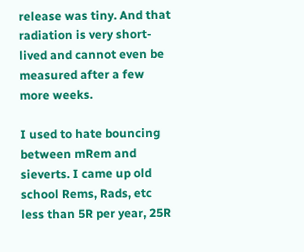release was tiny. And that radiation is very short-lived and cannot even be measured after a few more weeks.

I used to hate bouncing between mRem and sieverts. I came up old school Rems, Rads, etc less than 5R per year, 25R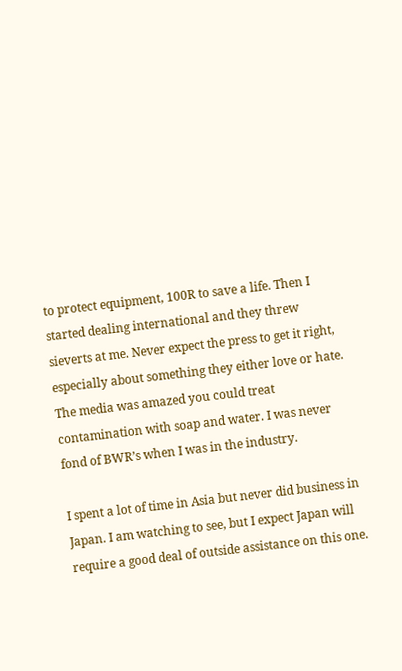to protect equipment, 100R to save a life. Then I started dealing international and they threw sieverts at me. Never expect the press to get it right, especially about something they either love or hate. The media was amazed you could treat contamination with soap and water. I was never fond of BWR’s when I was in the industry.

I spent a lot of time in Asia but never did business in Japan. I am watching to see, but I expect Japan will require a good deal of outside assistance on this one.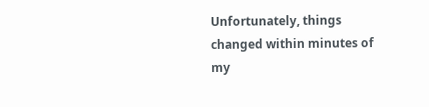Unfortunately, things changed within minutes of my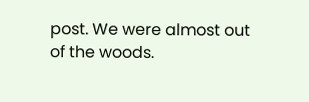post. We were almost out of the woods.